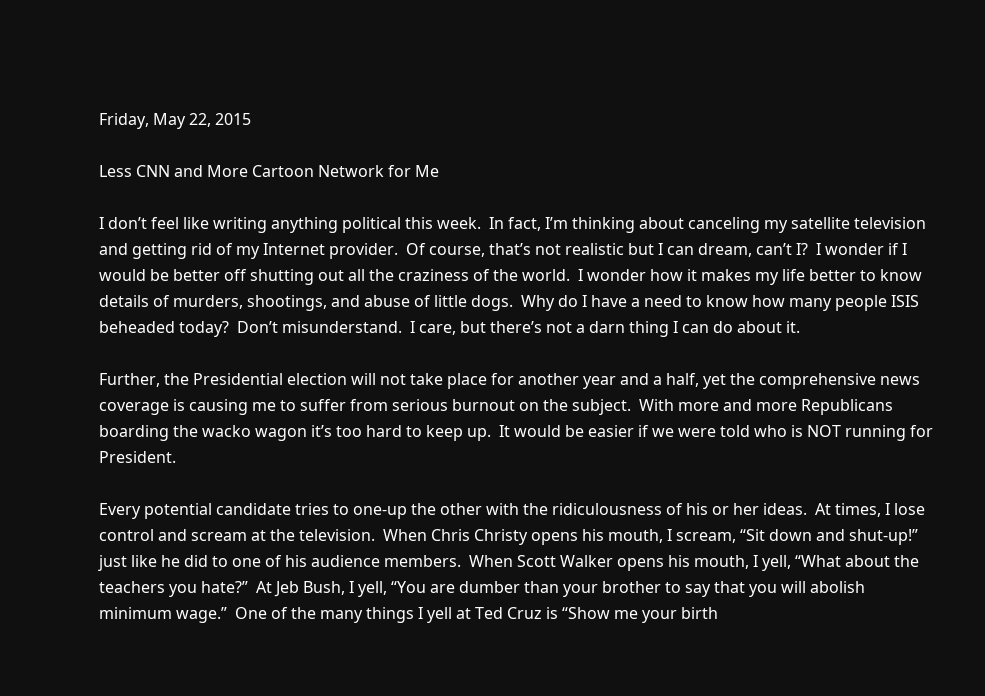Friday, May 22, 2015

Less CNN and More Cartoon Network for Me

I don’t feel like writing anything political this week.  In fact, I’m thinking about canceling my satellite television and getting rid of my Internet provider.  Of course, that’s not realistic but I can dream, can’t I?  I wonder if I would be better off shutting out all the craziness of the world.  I wonder how it makes my life better to know details of murders, shootings, and abuse of little dogs.  Why do I have a need to know how many people ISIS beheaded today?  Don’t misunderstand.  I care, but there’s not a darn thing I can do about it.

Further, the Presidential election will not take place for another year and a half, yet the comprehensive news coverage is causing me to suffer from serious burnout on the subject.  With more and more Republicans boarding the wacko wagon it’s too hard to keep up.  It would be easier if we were told who is NOT running for President.

Every potential candidate tries to one-up the other with the ridiculousness of his or her ideas.  At times, I lose control and scream at the television.  When Chris Christy opens his mouth, I scream, “Sit down and shut-up!” just like he did to one of his audience members.  When Scott Walker opens his mouth, I yell, “What about the teachers you hate?”  At Jeb Bush, I yell, “You are dumber than your brother to say that you will abolish minimum wage.”  One of the many things I yell at Ted Cruz is “Show me your birth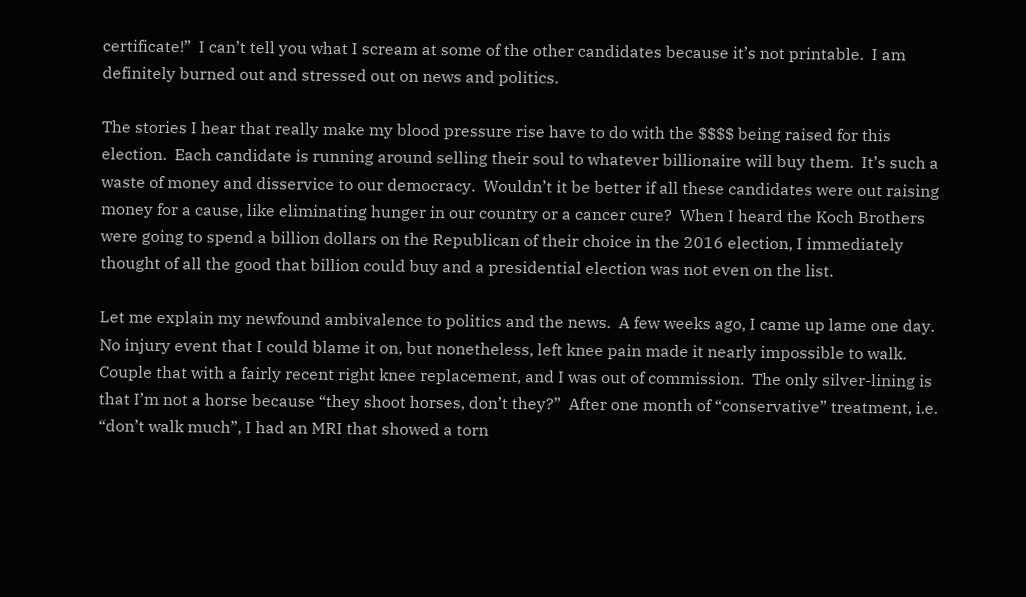certificate!”  I can’t tell you what I scream at some of the other candidates because it’s not printable.  I am definitely burned out and stressed out on news and politics.

The stories I hear that really make my blood pressure rise have to do with the $$$$ being raised for this election.  Each candidate is running around selling their soul to whatever billionaire will buy them.  It’s such a waste of money and disservice to our democracy.  Wouldn’t it be better if all these candidates were out raising money for a cause, like eliminating hunger in our country or a cancer cure?  When I heard the Koch Brothers were going to spend a billion dollars on the Republican of their choice in the 2016 election, I immediately thought of all the good that billion could buy and a presidential election was not even on the list.

Let me explain my newfound ambivalence to politics and the news.  A few weeks ago, I came up lame one day.  No injury event that I could blame it on, but nonetheless, left knee pain made it nearly impossible to walk.  Couple that with a fairly recent right knee replacement, and I was out of commission.  The only silver-lining is that I’m not a horse because “they shoot horses, don’t they?”  After one month of “conservative” treatment, i.e. “don’t walk much”, I had an MRI that showed a torn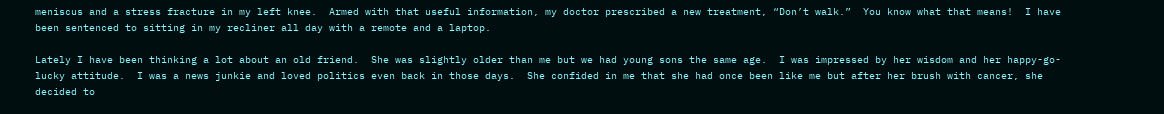meniscus and a stress fracture in my left knee.  Armed with that useful information, my doctor prescribed a new treatment, “Don’t walk.”  You know what that means!  I have been sentenced to sitting in my recliner all day with a remote and a laptop.

Lately I have been thinking a lot about an old friend.  She was slightly older than me but we had young sons the same age.  I was impressed by her wisdom and her happy-go-lucky attitude.  I was a news junkie and loved politics even back in those days.  She confided in me that she had once been like me but after her brush with cancer, she decided to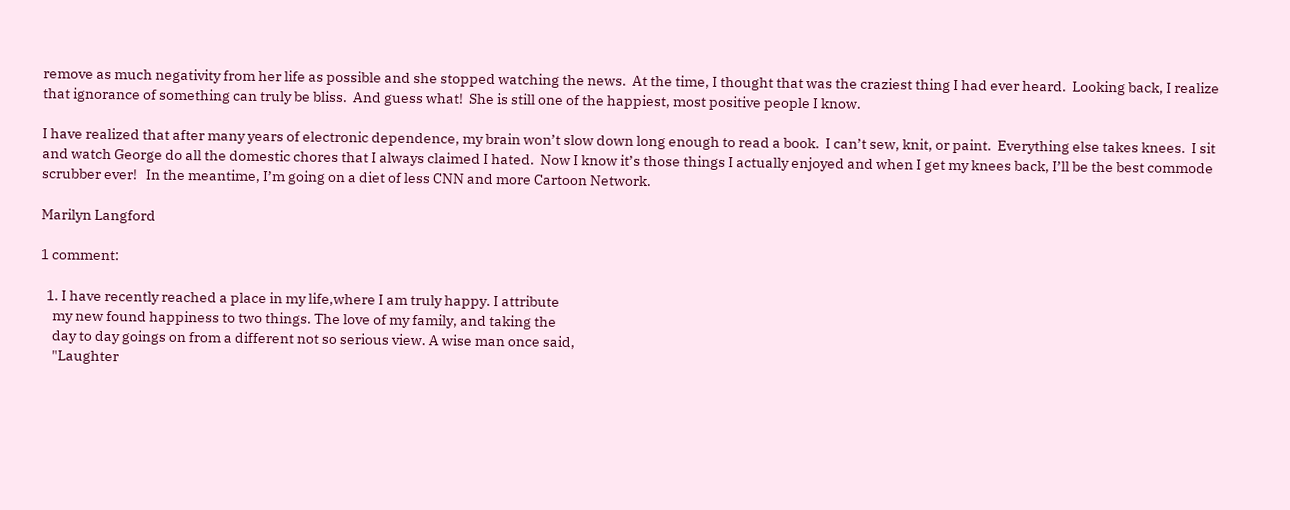remove as much negativity from her life as possible and she stopped watching the news.  At the time, I thought that was the craziest thing I had ever heard.  Looking back, I realize that ignorance of something can truly be bliss.  And guess what!  She is still one of the happiest, most positive people I know.

I have realized that after many years of electronic dependence, my brain won’t slow down long enough to read a book.  I can’t sew, knit, or paint.  Everything else takes knees.  I sit and watch George do all the domestic chores that I always claimed I hated.  Now I know it’s those things I actually enjoyed and when I get my knees back, I’ll be the best commode scrubber ever!   In the meantime, I’m going on a diet of less CNN and more Cartoon Network.

Marilyn Langford

1 comment:

  1. I have recently reached a place in my life,where I am truly happy. I attribute
    my new found happiness to two things. The love of my family, and taking the
    day to day goings on from a different not so serious view. A wise man once said,
    "Laughter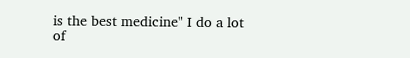is the best medicine" I do a lot of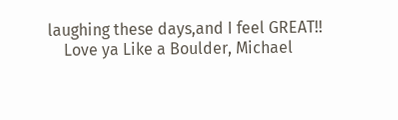laughing these days,and I feel GREAT!!
    Love ya Like a Boulder, Michael